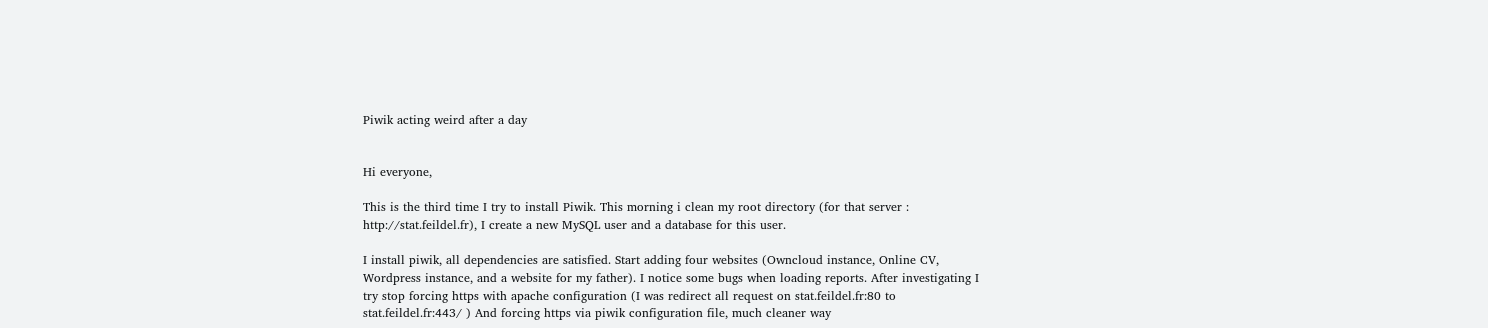Piwik acting weird after a day


Hi everyone,

This is the third time I try to install Piwik. This morning i clean my root directory (for that server : http://stat.feildel.fr), I create a new MySQL user and a database for this user.

I install piwik, all dependencies are satisfied. Start adding four websites (Owncloud instance, Online CV, Wordpress instance, and a website for my father). I notice some bugs when loading reports. After investigating I try stop forcing https with apache configuration (I was redirect all request on stat.feildel.fr:80 to stat.feildel.fr:443/ ) And forcing https via piwik configuration file, much cleaner way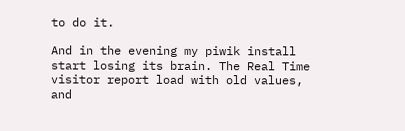to do it.

And in the evening my piwik install start losing its brain. The Real Time visitor report load with old values, and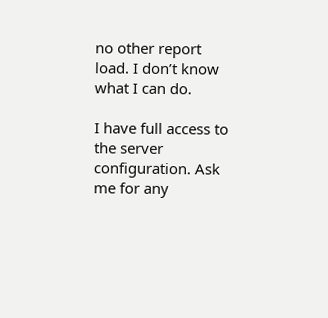no other report load. I don’t know what I can do.

I have full access to the server configuration. Ask me for any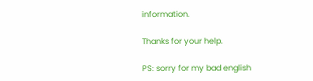information.

Thanks for your help.

PS: sorry for my bad english